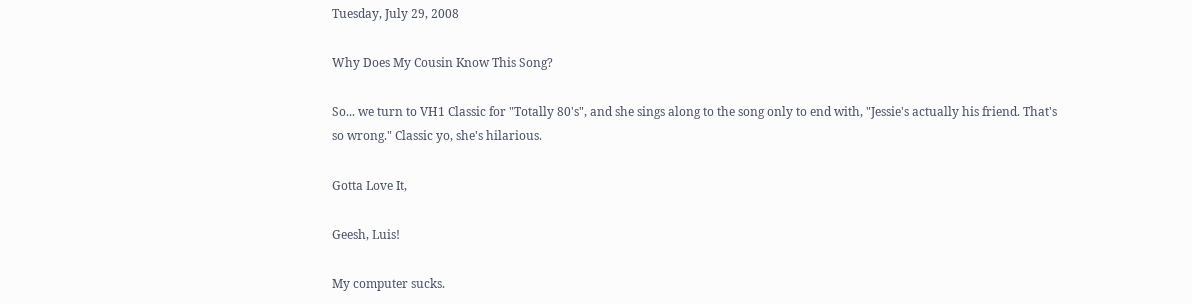Tuesday, July 29, 2008

Why Does My Cousin Know This Song?

So... we turn to VH1 Classic for "Totally 80's", and she sings along to the song only to end with, "Jessie's actually his friend. That's so wrong." Classic yo, she's hilarious.

Gotta Love It,

Geesh, Luis!

My computer sucks.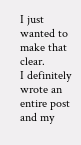I just wanted to make that clear.
I definitely wrote an entire post and my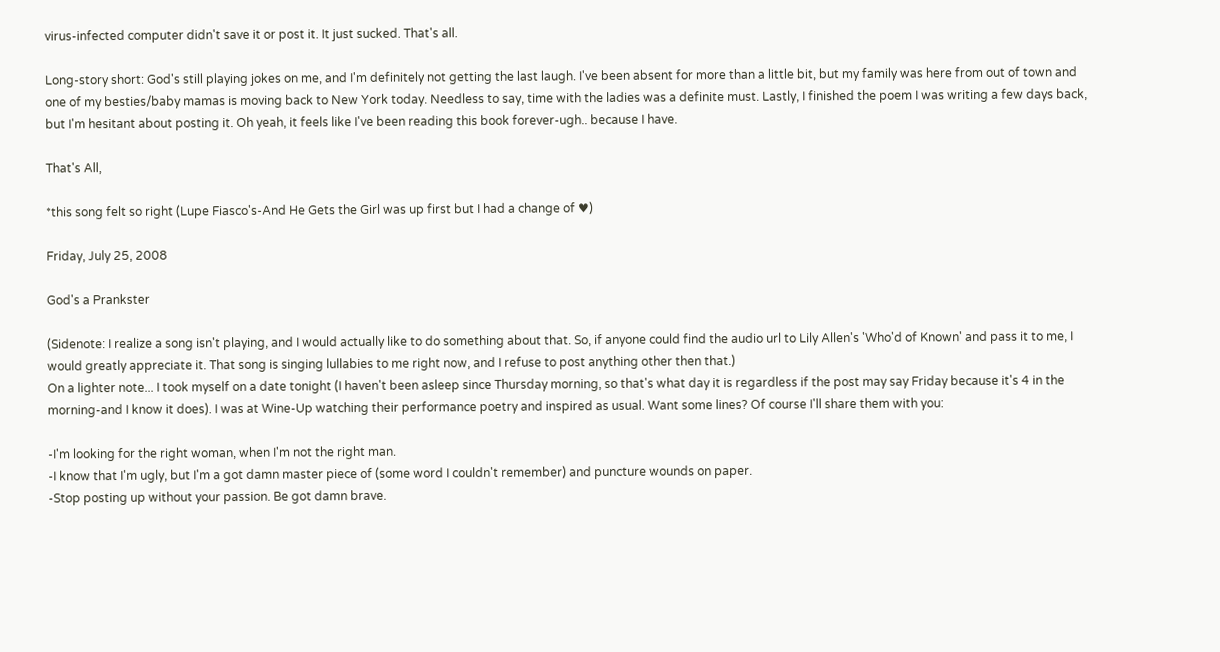virus-infected computer didn't save it or post it. It just sucked. That's all.

Long-story short: God's still playing jokes on me, and I'm definitely not getting the last laugh. I've been absent for more than a little bit, but my family was here from out of town and one of my besties/baby mamas is moving back to New York today. Needless to say, time with the ladies was a definite must. Lastly, I finished the poem I was writing a few days back, but I'm hesitant about posting it. Oh yeah, it feels like I've been reading this book forever-ugh.. because I have.

That's All,

*this song felt so right (Lupe Fiasco's-And He Gets the Girl was up first but I had a change of ♥)

Friday, July 25, 2008

God's a Prankster

(Sidenote: I realize a song isn't playing, and I would actually like to do something about that. So, if anyone could find the audio url to Lily Allen's 'Who'd of Known' and pass it to me, I would greatly appreciate it. That song is singing lullabies to me right now, and I refuse to post anything other then that.)
On a lighter note... I took myself on a date tonight (I haven't been asleep since Thursday morning, so that's what day it is regardless if the post may say Friday because it's 4 in the morning-and I know it does). I was at Wine-Up watching their performance poetry and inspired as usual. Want some lines? Of course I'll share them with you:

-I'm looking for the right woman, when I'm not the right man.
-I know that I'm ugly, but I'm a got damn master piece of (some word I couldn't remember) and puncture wounds on paper.
-Stop posting up without your passion. Be got damn brave.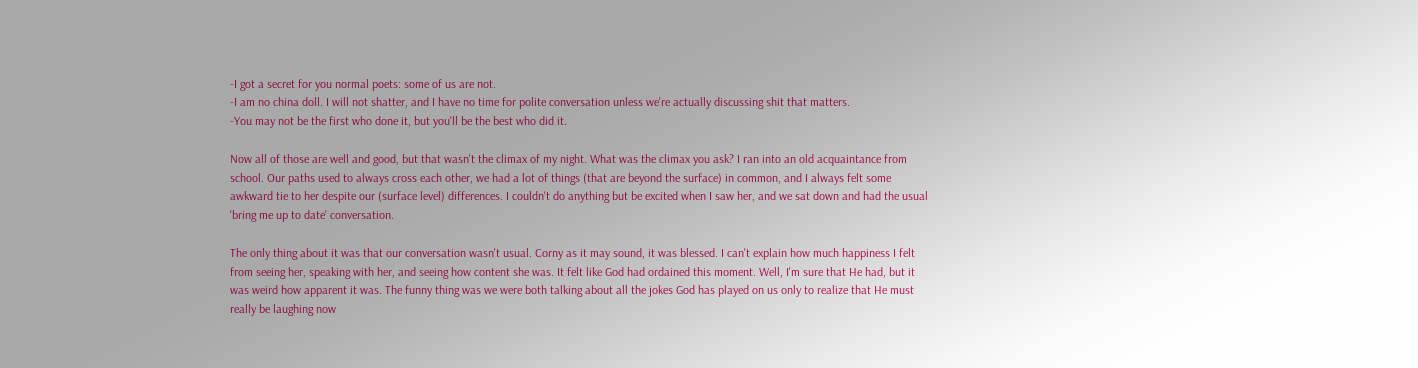-I got a secret for you normal poets: some of us are not.
-I am no china doll. I will not shatter, and I have no time for polite conversation unless we're actually discussing shit that matters.
-You may not be the first who done it, but you'll be the best who did it.

Now all of those are well and good, but that wasn't the climax of my night. What was the climax you ask? I ran into an old acquaintance from school. Our paths used to always cross each other, we had a lot of things (that are beyond the surface) in common, and I always felt some awkward tie to her despite our (surface level) differences. I couldn't do anything but be excited when I saw her, and we sat down and had the usual 'bring me up to date' conversation.

The only thing about it was that our conversation wasn't usual. Corny as it may sound, it was blessed. I can't explain how much happiness I felt from seeing her, speaking with her, and seeing how content she was. It felt like God had ordained this moment. Well, I'm sure that He had, but it was weird how apparent it was. The funny thing was we were both talking about all the jokes God has played on us only to realize that He must really be laughing now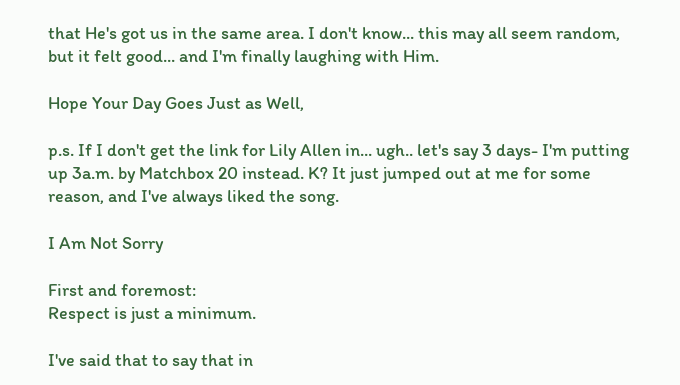that He's got us in the same area. I don't know... this may all seem random, but it felt good... and I'm finally laughing with Him.

Hope Your Day Goes Just as Well,

p.s. If I don't get the link for Lily Allen in... ugh.. let's say 3 days- I'm putting up 3a.m. by Matchbox 20 instead. K? It just jumped out at me for some reason, and I've always liked the song.

I Am Not Sorry

First and foremost:
Respect is just a minimum.

I've said that to say that in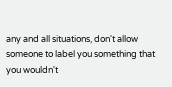any and all situations, don't allow someone to label you something that you wouldn't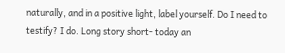naturally, and in a positive light, label yourself. Do I need to testify? I do. Long story short- today an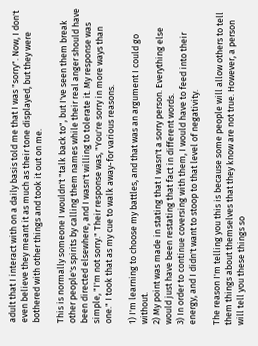adult that I interact with on a daily basis told me that I was "sorry". Now, I don't even believe they meant it as much as their tone displayed, but they were bothered with other things and took it out on me.

This is normally someone I wouldn't "talk back to", but I've seen them break other people's spirits by calling them names while their real anger should have been directed elsewhere, and I wasn't willing to tolerate it. My response was simple, "I'm not sorry." Their response was, "You're sorry in more ways than one." I took that as my cue to walk away-for various reasons.

1) I'm learning to choose my battles, and that was an argument I could go without.
2) My point was made in stating that I wasn't a sorry person. Everything else would just have been restating that fact in different words.
3) In order to continue coversing with them, I would have to feed into their energy, and I didn't want to stoop to that level of negativity.

The reason I'm telling you this is because some people will allow others to tell them things about themselves that they know are not true. However, a person will tell you these things so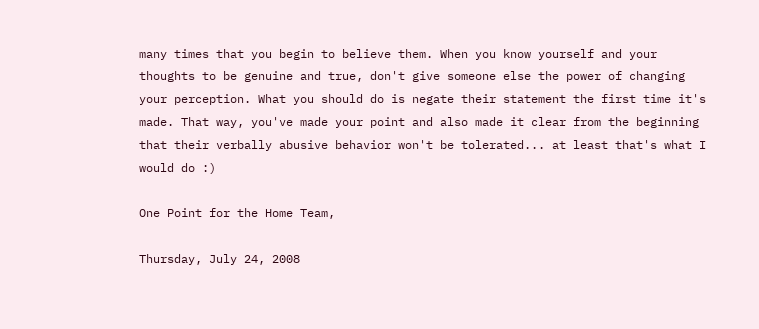many times that you begin to believe them. When you know yourself and your thoughts to be genuine and true, don't give someone else the power of changing your perception. What you should do is negate their statement the first time it's made. That way, you've made your point and also made it clear from the beginning that their verbally abusive behavior won't be tolerated... at least that's what I would do :)

One Point for the Home Team,

Thursday, July 24, 2008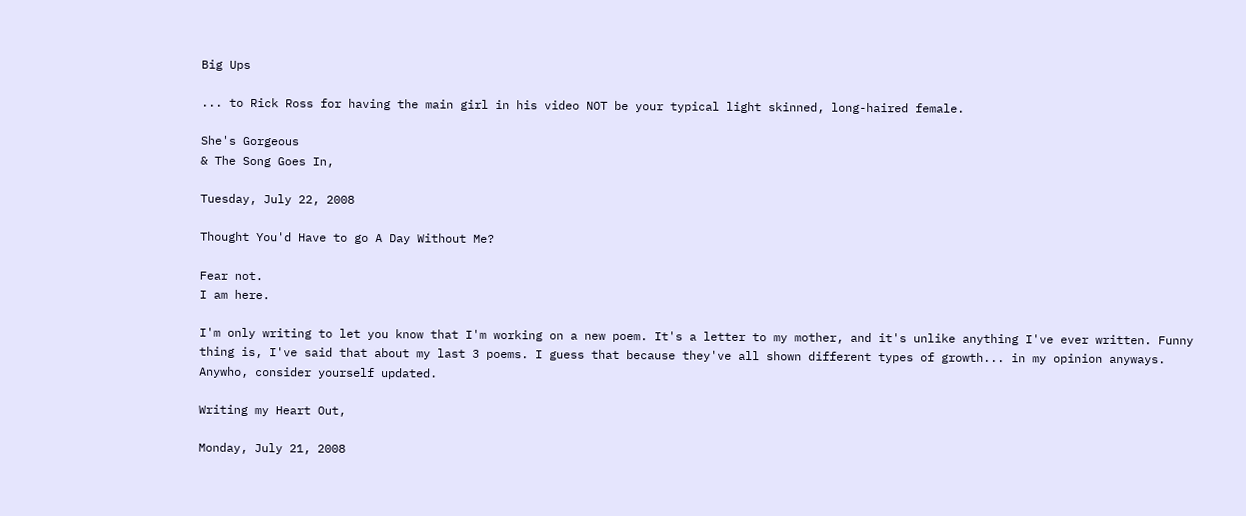Big Ups

... to Rick Ross for having the main girl in his video NOT be your typical light skinned, long-haired female.

She's Gorgeous
& The Song Goes In,

Tuesday, July 22, 2008

Thought You'd Have to go A Day Without Me?

Fear not.
I am here.

I'm only writing to let you know that I'm working on a new poem. It's a letter to my mother, and it's unlike anything I've ever written. Funny thing is, I've said that about my last 3 poems. I guess that because they've all shown different types of growth... in my opinion anyways. Anywho, consider yourself updated.

Writing my Heart Out,

Monday, July 21, 2008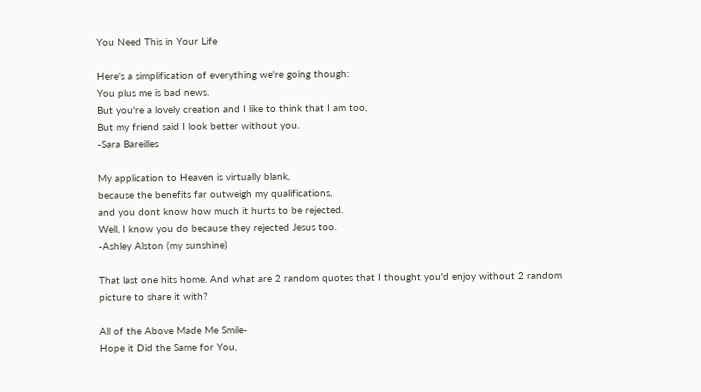You Need This in Your Life

Here's a simplification of everything we're going though:
You plus me is bad news.
But you're a lovely creation and I like to think that I am too,
But my friend said I look better without you.
-Sara Bareilles

My application to Heaven is virtually blank,
because the benefits far outweigh my qualifications,
and you dont know how much it hurts to be rejected.
Well, I know you do because they rejected Jesus too.
-Ashley Alston (my sunshine)

That last one hits home. And what are 2 random quotes that I thought you'd enjoy without 2 random picture to share it with?

All of the Above Made Me Smile-
Hope it Did the Same for You,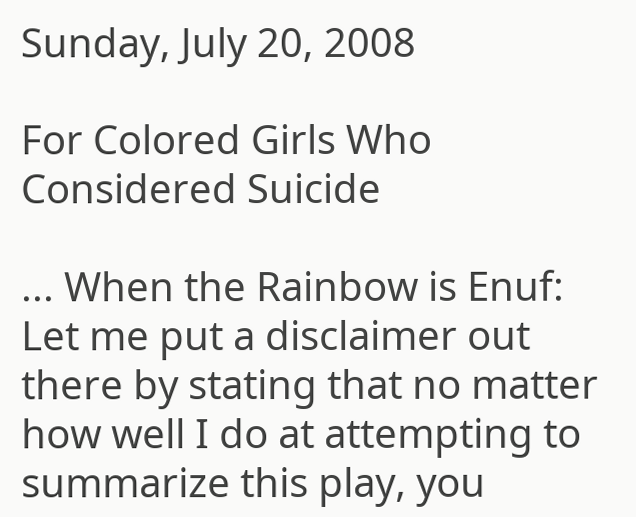Sunday, July 20, 2008

For Colored Girls Who Considered Suicide

... When the Rainbow is Enuf:
Let me put a disclaimer out there by stating that no matter how well I do at attempting to summarize this play, you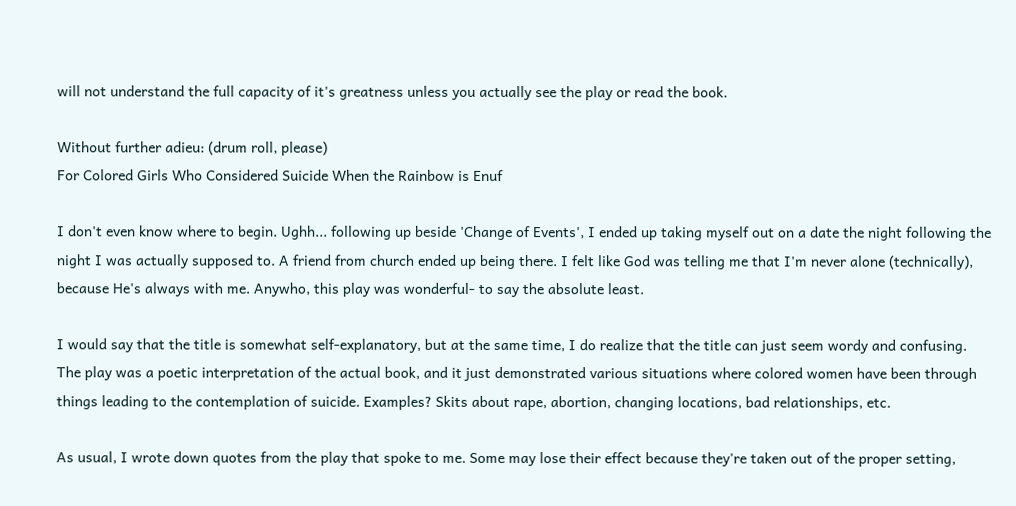will not understand the full capacity of it's greatness unless you actually see the play or read the book.

Without further adieu: (drum roll, please)
For Colored Girls Who Considered Suicide When the Rainbow is Enuf

I don't even know where to begin. Ughh... following up beside 'Change of Events', I ended up taking myself out on a date the night following the night I was actually supposed to. A friend from church ended up being there. I felt like God was telling me that I'm never alone (technically), because He's always with me. Anywho, this play was wonderful- to say the absolute least.

I would say that the title is somewhat self-explanatory, but at the same time, I do realize that the title can just seem wordy and confusing. The play was a poetic interpretation of the actual book, and it just demonstrated various situations where colored women have been through things leading to the contemplation of suicide. Examples? Skits about rape, abortion, changing locations, bad relationships, etc.

As usual, I wrote down quotes from the play that spoke to me. Some may lose their effect because they're taken out of the proper setting,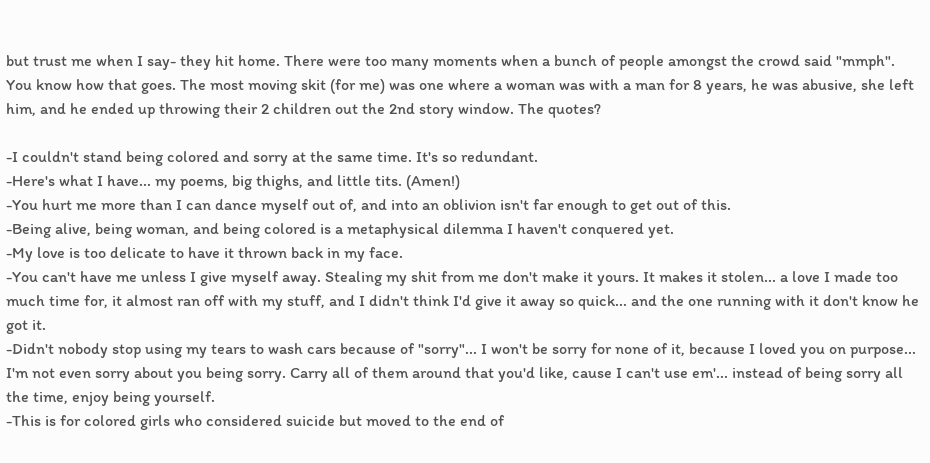but trust me when I say- they hit home. There were too many moments when a bunch of people amongst the crowd said "mmph". You know how that goes. The most moving skit (for me) was one where a woman was with a man for 8 years, he was abusive, she left him, and he ended up throwing their 2 children out the 2nd story window. The quotes?

-I couldn't stand being colored and sorry at the same time. It's so redundant.
-Here's what I have... my poems, big thighs, and little tits. (Amen!)
-You hurt me more than I can dance myself out of, and into an oblivion isn't far enough to get out of this.
-Being alive, being woman, and being colored is a metaphysical dilemma I haven't conquered yet.
-My love is too delicate to have it thrown back in my face.
-You can't have me unless I give myself away. Stealing my shit from me don't make it yours. It makes it stolen... a love I made too much time for, it almost ran off with my stuff, and I didn't think I'd give it away so quick... and the one running with it don't know he got it.
-Didn't nobody stop using my tears to wash cars because of "sorry"... I won't be sorry for none of it, because I loved you on purpose... I'm not even sorry about you being sorry. Carry all of them around that you'd like, cause I can't use em'... instead of being sorry all the time, enjoy being yourself.
-This is for colored girls who considered suicide but moved to the end of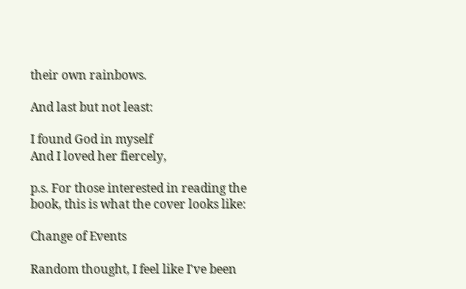their own rainbows.

And last but not least:

I found God in myself
And I loved her fiercely,

p.s. For those interested in reading the book, this is what the cover looks like:

Change of Events

Random thought, I feel like I've been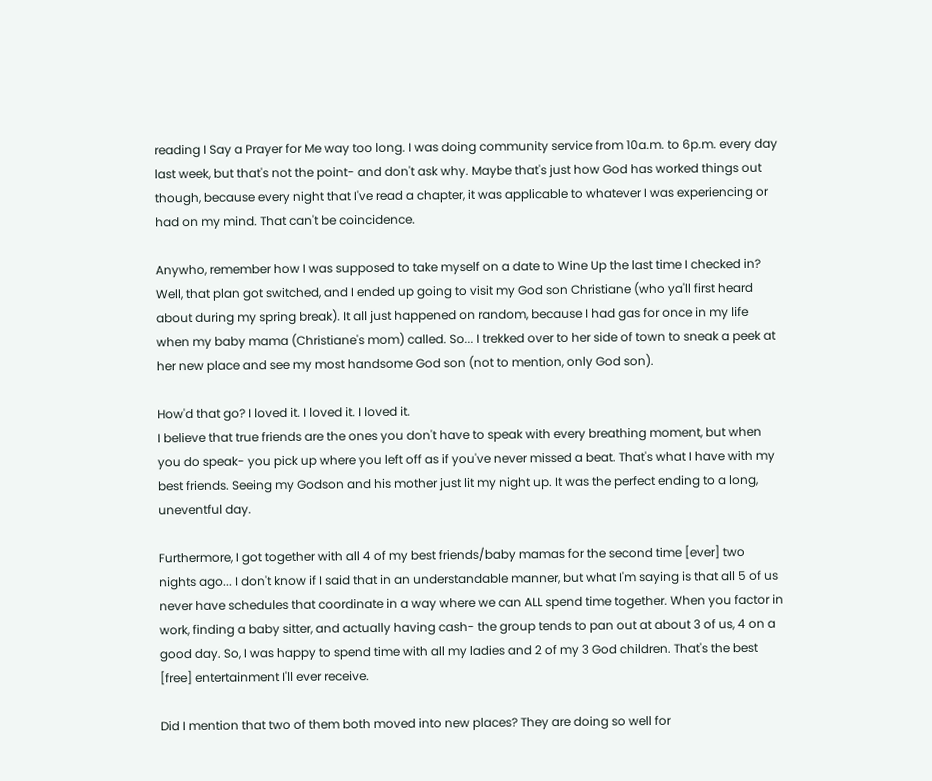reading I Say a Prayer for Me way too long. I was doing community service from 10a.m. to 6p.m. every day last week, but that's not the point- and don't ask why. Maybe that's just how God has worked things out though, because every night that I've read a chapter, it was applicable to whatever I was experiencing or had on my mind. That can't be coincidence.

Anywho, remember how I was supposed to take myself on a date to Wine Up the last time I checked in? Well, that plan got switched, and I ended up going to visit my God son Christiane (who ya'll first heard about during my spring break). It all just happened on random, because I had gas for once in my life when my baby mama (Christiane's mom) called. So... I trekked over to her side of town to sneak a peek at her new place and see my most handsome God son (not to mention, only God son).

How'd that go? I loved it. I loved it. I loved it.
I believe that true friends are the ones you don't have to speak with every breathing moment, but when you do speak- you pick up where you left off as if you've never missed a beat. That's what I have with my best friends. Seeing my Godson and his mother just lit my night up. It was the perfect ending to a long, uneventful day.

Furthermore, I got together with all 4 of my best friends/baby mamas for the second time [ever] two nights ago... I don't know if I said that in an understandable manner, but what I'm saying is that all 5 of us never have schedules that coordinate in a way where we can ALL spend time together. When you factor in work, finding a baby sitter, and actually having cash- the group tends to pan out at about 3 of us, 4 on a good day. So, I was happy to spend time with all my ladies and 2 of my 3 God children. That's the best [free] entertainment I'll ever receive.

Did I mention that two of them both moved into new places? They are doing so well for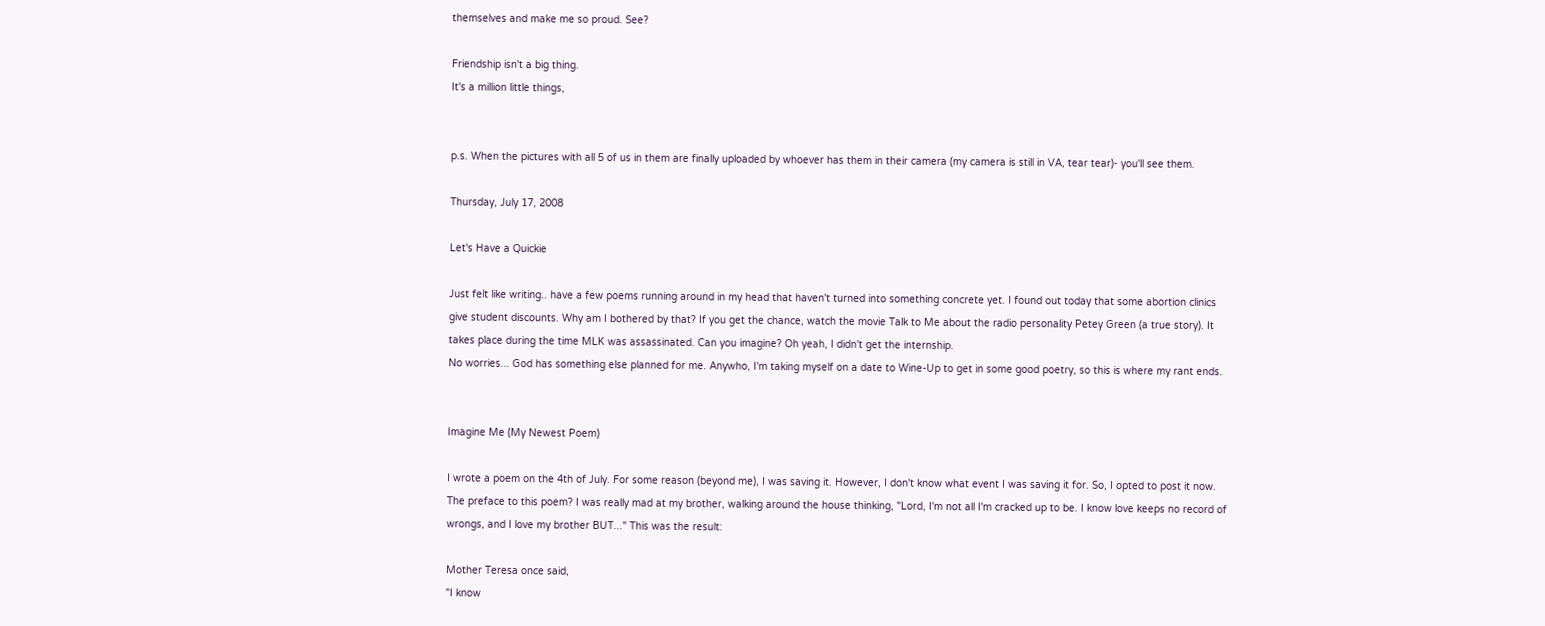themselves and make me so proud. See?

Friendship isn't a big thing.
It's a million little things,


p.s. When the pictures with all 5 of us in them are finally uploaded by whoever has them in their camera (my camera is still in VA, tear tear)- you'll see them.

Thursday, July 17, 2008

Let's Have a Quickie

Just felt like writing.. have a few poems running around in my head that haven't turned into something concrete yet. I found out today that some abortion clinics give student discounts. Why am I bothered by that? If you get the chance, watch the movie Talk to Me about the radio personality Petey Green (a true story). It takes place during the time MLK was assassinated. Can you imagine? Oh yeah, I didn't get the internship.
No worries... God has something else planned for me. Anywho, I'm taking myself on a date to Wine-Up to get in some good poetry, so this is where my rant ends.


Imagine Me (My Newest Poem)

I wrote a poem on the 4th of July. For some reason (beyond me), I was saving it. However, I don't know what event I was saving it for. So, I opted to post it now. The preface to this poem? I was really mad at my brother, walking around the house thinking, "Lord, I'm not all I'm cracked up to be. I know love keeps no record of wrongs, and I love my brother BUT..." This was the result:

Mother Teresa once said,
"I know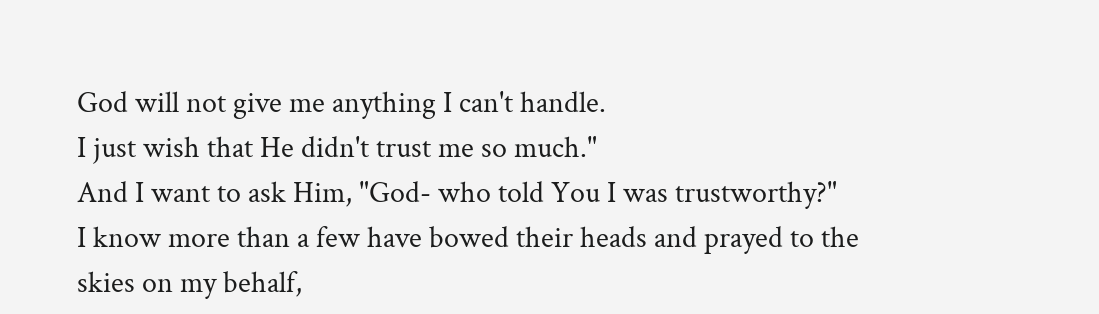God will not give me anything I can't handle.
I just wish that He didn't trust me so much."
And I want to ask Him, "God- who told You I was trustworthy?"
I know more than a few have bowed their heads and prayed to the skies on my behalf,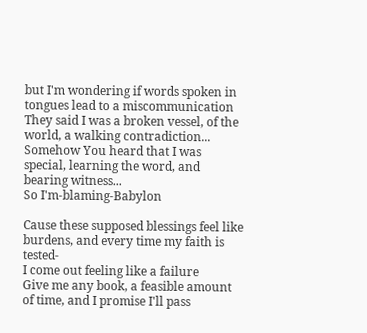but I'm wondering if words spoken in tongues lead to a miscommunication
They said I was a broken vessel, of the world, a walking contradiction...
Somehow You heard that I was special, learning the word, and bearing witness...
So I'm-blaming-Babylon

Cause these supposed blessings feel like burdens, and every time my faith is tested-
I come out feeling like a failure
Give me any book, a feasible amount of time, and I promise I'll pass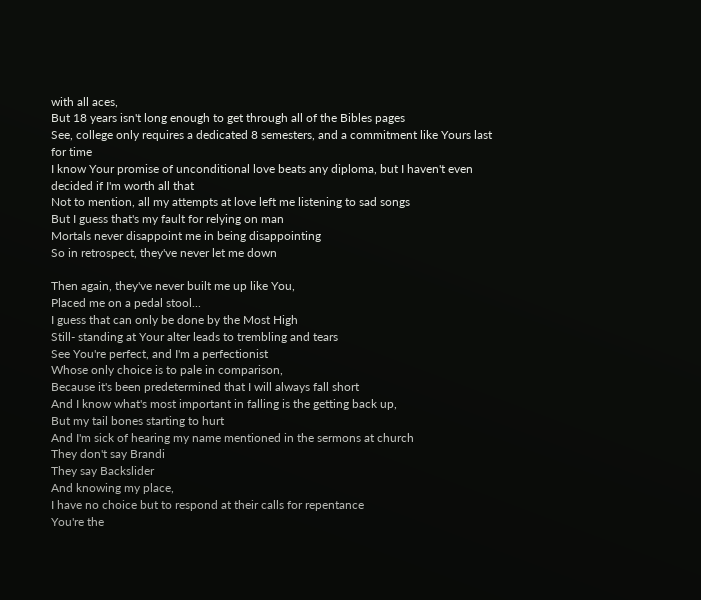with all aces,
But 18 years isn't long enough to get through all of the Bibles pages
See, college only requires a dedicated 8 semesters, and a commitment like Yours last for time
I know Your promise of unconditional love beats any diploma, but I haven't even decided if I'm worth all that
Not to mention, all my attempts at love left me listening to sad songs
But I guess that's my fault for relying on man
Mortals never disappoint me in being disappointing
So in retrospect, they've never let me down

Then again, they've never built me up like You,
Placed me on a pedal stool...
I guess that can only be done by the Most High
Still- standing at Your alter leads to trembling and tears
See You're perfect, and I'm a perfectionist
Whose only choice is to pale in comparison,
Because it's been predetermined that I will always fall short
And I know what's most important in falling is the getting back up,
But my tail bones starting to hurt
And I'm sick of hearing my name mentioned in the sermons at church
They don't say Brandi
They say Backslider
And knowing my place,
I have no choice but to respond at their calls for repentance
You're the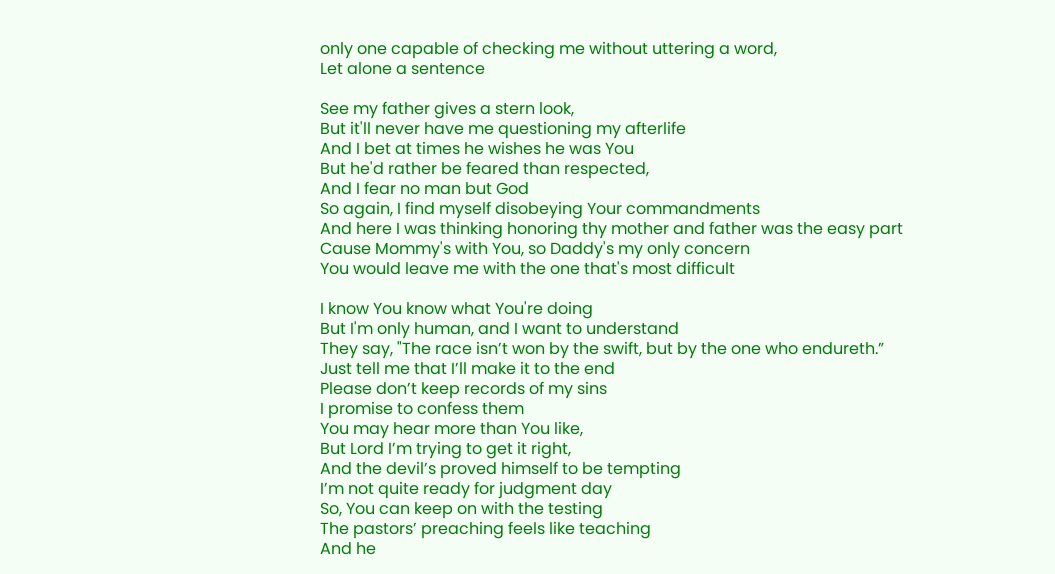only one capable of checking me without uttering a word,
Let alone a sentence

See my father gives a stern look,
But it'll never have me questioning my afterlife
And I bet at times he wishes he was You
But he'd rather be feared than respected,
And I fear no man but God
So again, I find myself disobeying Your commandments
And here I was thinking honoring thy mother and father was the easy part
Cause Mommy's with You, so Daddy's my only concern
You would leave me with the one that's most difficult

I know You know what You're doing
But I'm only human, and I want to understand
They say, "The race isn’t won by the swift, but by the one who endureth.”
Just tell me that I’ll make it to the end
Please don’t keep records of my sins
I promise to confess them
You may hear more than You like,
But Lord I’m trying to get it right,
And the devil’s proved himself to be tempting
I’m not quite ready for judgment day
So, You can keep on with the testing
The pastors’ preaching feels like teaching
And he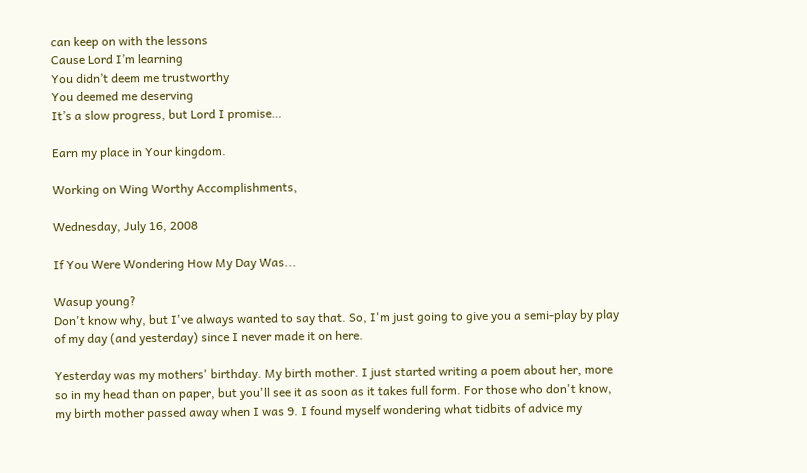can keep on with the lessons
Cause Lord I’m learning
You didn’t deem me trustworthy
You deemed me deserving
It’s a slow progress, but Lord I promise…

Earn my place in Your kingdom.

Working on Wing Worthy Accomplishments,

Wednesday, July 16, 2008

If You Were Wondering How My Day Was...

Wasup young?
Don't know why, but I've always wanted to say that. So, I'm just going to give you a semi-play by play of my day (and yesterday) since I never made it on here.

Yesterday was my mothers' birthday. My birth mother. I just started writing a poem about her, more so in my head than on paper, but you'll see it as soon as it takes full form. For those who don't know, my birth mother passed away when I was 9. I found myself wondering what tidbits of advice my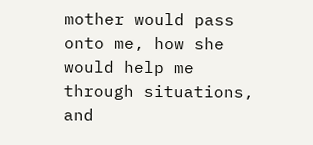mother would pass onto me, how she would help me through situations, and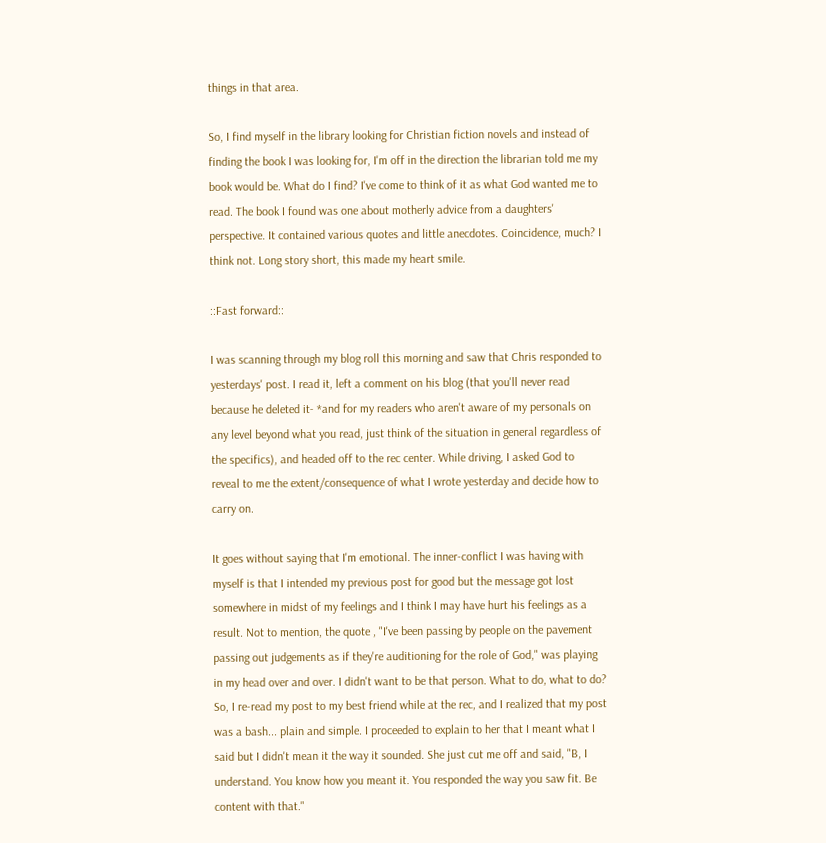things in that area.

So, I find myself in the library looking for Christian fiction novels and instead of finding the book I was looking for, I'm off in the direction the librarian told me my book would be. What do I find? I've come to think of it as what God wanted me to read. The book I found was one about motherly advice from a daughters' perspective. It contained various quotes and little anecdotes. Coincidence, much? I think not. Long story short, this made my heart smile.

::Fast forward::

I was scanning through my blog roll this morning and saw that Chris responded to yesterdays' post. I read it, left a comment on his blog (that you'll never read because he deleted it- *and for my readers who aren't aware of my personals on any level beyond what you read, just think of the situation in general regardless of the specifics), and headed off to the rec center. While driving, I asked God to reveal to me the extent/consequence of what I wrote yesterday and decide how to carry on.

It goes without saying that I'm emotional. The inner-conflict I was having with myself is that I intended my previous post for good but the message got lost somewhere in midst of my feelings and I think I may have hurt his feelings as a result. Not to mention, the quote , "I've been passing by people on the pavement passing out judgements as if they're auditioning for the role of God," was playing in my head over and over. I didn't want to be that person. What to do, what to do? So, I re-read my post to my best friend while at the rec, and I realized that my post was a bash... plain and simple. I proceeded to explain to her that I meant what I said but I didn't mean it the way it sounded. She just cut me off and said, "B, I understand. You know how you meant it. You responded the way you saw fit. Be content with that."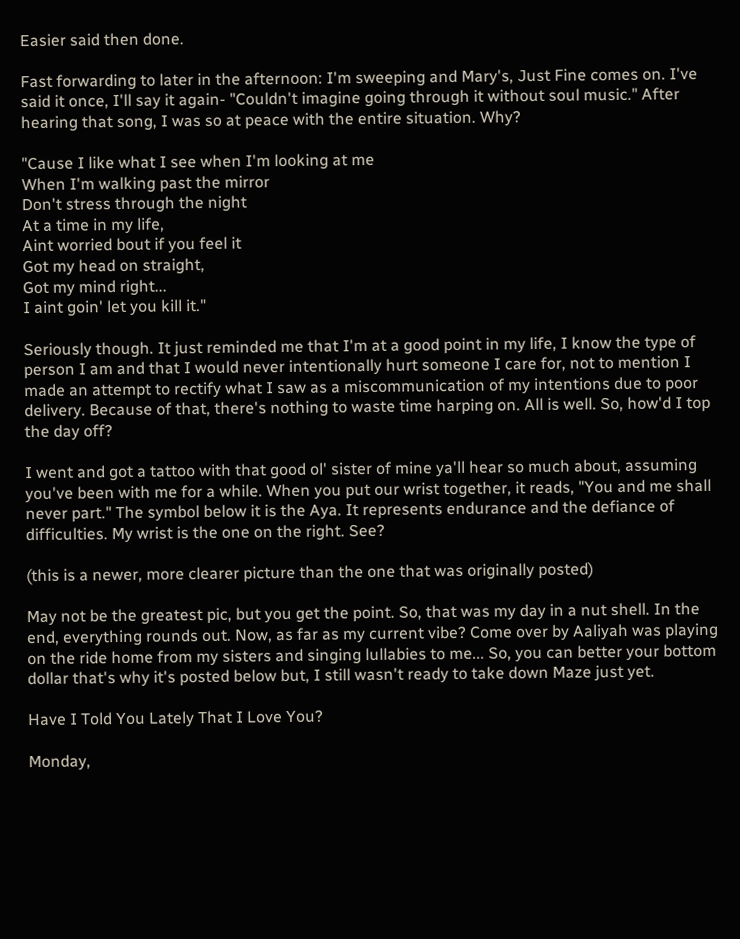Easier said then done.

Fast forwarding to later in the afternoon: I'm sweeping and Mary's, Just Fine comes on. I've said it once, I'll say it again- "Couldn't imagine going through it without soul music." After hearing that song, I was so at peace with the entire situation. Why?

"Cause I like what I see when I'm looking at me
When I'm walking past the mirror
Don't stress through the night
At a time in my life,
Aint worried bout if you feel it
Got my head on straight,
Got my mind right...
I aint goin' let you kill it."

Seriously though. It just reminded me that I'm at a good point in my life, I know the type of person I am and that I would never intentionally hurt someone I care for, not to mention I made an attempt to rectify what I saw as a miscommunication of my intentions due to poor delivery. Because of that, there's nothing to waste time harping on. All is well. So, how'd I top the day off?

I went and got a tattoo with that good ol' sister of mine ya'll hear so much about, assuming you've been with me for a while. When you put our wrist together, it reads, "You and me shall never part." The symbol below it is the Aya. It represents endurance and the defiance of difficulties. My wrist is the one on the right. See?

(this is a newer, more clearer picture than the one that was originally posted)

May not be the greatest pic, but you get the point. So, that was my day in a nut shell. In the end, everything rounds out. Now, as far as my current vibe? Come over by Aaliyah was playing on the ride home from my sisters and singing lullabies to me... So, you can better your bottom dollar that's why it's posted below but, I still wasn't ready to take down Maze just yet.

Have I Told You Lately That I Love You?

Monday,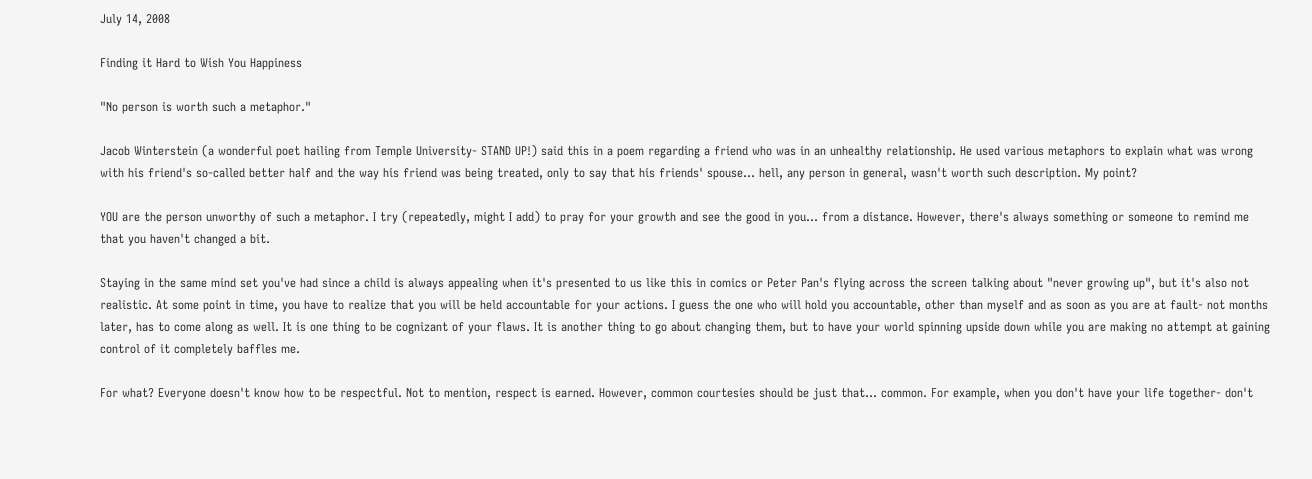July 14, 2008

Finding it Hard to Wish You Happiness

"No person is worth such a metaphor."

Jacob Winterstein (a wonderful poet hailing from Temple University- STAND UP!) said this in a poem regarding a friend who was in an unhealthy relationship. He used various metaphors to explain what was wrong with his friend's so-called better half and the way his friend was being treated, only to say that his friends' spouse... hell, any person in general, wasn't worth such description. My point?

YOU are the person unworthy of such a metaphor. I try (repeatedly, might I add) to pray for your growth and see the good in you... from a distance. However, there's always something or someone to remind me that you haven't changed a bit.

Staying in the same mind set you've had since a child is always appealing when it's presented to us like this in comics or Peter Pan's flying across the screen talking about "never growing up", but it's also not realistic. At some point in time, you have to realize that you will be held accountable for your actions. I guess the one who will hold you accountable, other than myself and as soon as you are at fault- not months later, has to come along as well. It is one thing to be cognizant of your flaws. It is another thing to go about changing them, but to have your world spinning upside down while you are making no attempt at gaining control of it completely baffles me.

For what? Everyone doesn't know how to be respectful. Not to mention, respect is earned. However, common courtesies should be just that... common. For example, when you don't have your life together- don't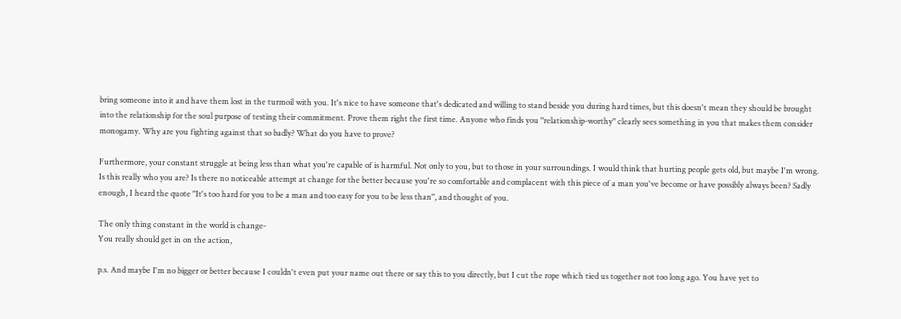bring someone into it and have them lost in the turmoil with you. It's nice to have someone that's dedicated and willing to stand beside you during hard times, but this doesn't mean they should be brought into the relationship for the soul purpose of testing their commitment. Prove them right the first time. Anyone who finds you "relationship-worthy" clearly sees something in you that makes them consider monogamy. Why are you fighting against that so badly? What do you have to prove?

Furthermore, your constant struggle at being less than what you're capable of is harmful. Not only to you, but to those in your surroundings. I would think that hurting people gets old, but maybe I'm wrong. Is this really who you are? Is there no noticeable attempt at change for the better because you're so comfortable and complacent with this piece of a man you've become or have possibly always been? Sadly enough, I heard the quote "It's too hard for you to be a man and too easy for you to be less than", and thought of you.

The only thing constant in the world is change-
You really should get in on the action,

p.s. And maybe I'm no bigger or better because I couldn't even put your name out there or say this to you directly, but I cut the rope which tied us together not too long ago. You have yet to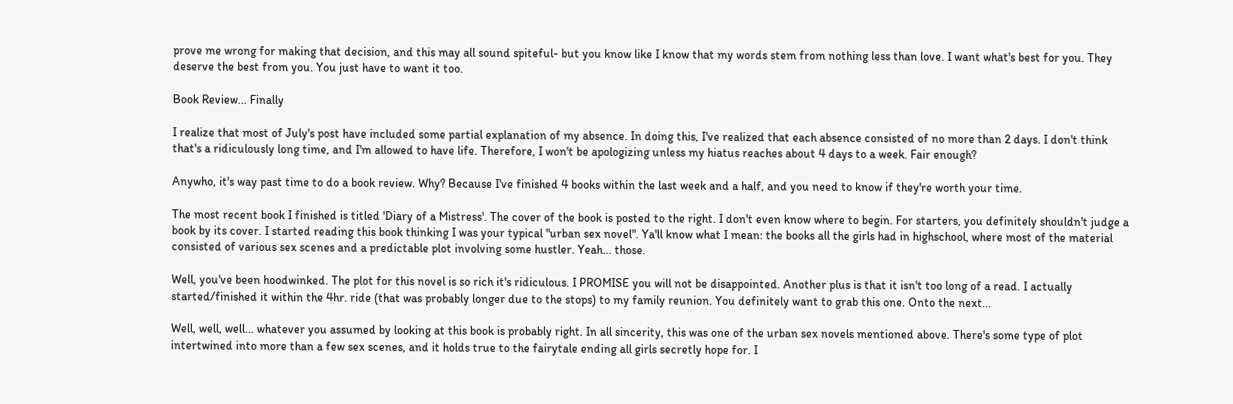prove me wrong for making that decision, and this may all sound spiteful- but you know like I know that my words stem from nothing less than love. I want what's best for you. They deserve the best from you. You just have to want it too.

Book Review... Finally

I realize that most of July's post have included some partial explanation of my absence. In doing this, I've realized that each absence consisted of no more than 2 days. I don't think that's a ridiculously long time, and I'm allowed to have life. Therefore, I won't be apologizing unless my hiatus reaches about 4 days to a week. Fair enough?

Anywho, it's way past time to do a book review. Why? Because I've finished 4 books within the last week and a half, and you need to know if they're worth your time.

The most recent book I finished is titled 'Diary of a Mistress'. The cover of the book is posted to the right. I don't even know where to begin. For starters, you definitely shouldn't judge a book by its cover. I started reading this book thinking I was your typical "urban sex novel". Ya'll know what I mean: the books all the girls had in highschool, where most of the material consisted of various sex scenes and a predictable plot involving some hustler. Yeah... those.

Well, you've been hoodwinked. The plot for this novel is so rich it's ridiculous. I PROMISE you will not be disappointed. Another plus is that it isn't too long of a read. I actually started/finished it within the 4hr. ride (that was probably longer due to the stops) to my family reunion. You definitely want to grab this one. Onto the next...

Well, well, well... whatever you assumed by looking at this book is probably right. In all sincerity, this was one of the urban sex novels mentioned above. There's some type of plot intertwined into more than a few sex scenes, and it holds true to the fairytale ending all girls secretly hope for. I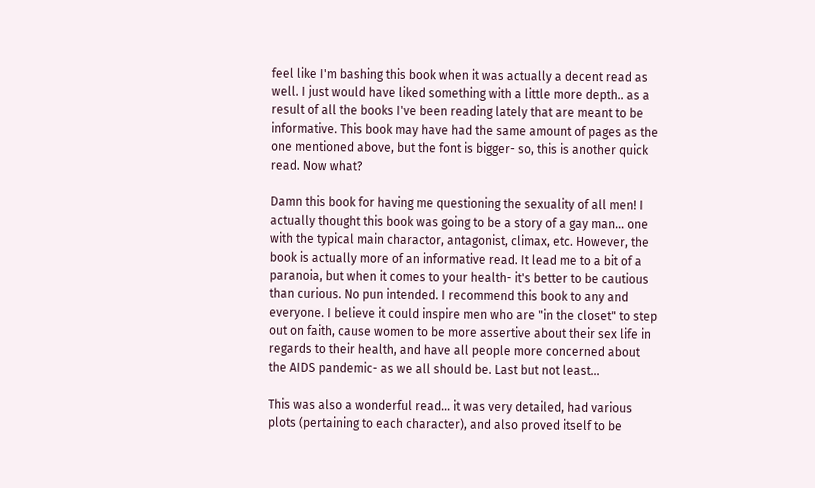feel like I'm bashing this book when it was actually a decent read as well. I just would have liked something with a little more depth.. as a result of all the books I've been reading lately that are meant to be informative. This book may have had the same amount of pages as the one mentioned above, but the font is bigger- so, this is another quick read. Now what?

Damn this book for having me questioning the sexuality of all men! I actually thought this book was going to be a story of a gay man... one with the typical main charactor, antagonist, climax, etc. However, the book is actually more of an informative read. It lead me to a bit of a paranoia, but when it comes to your health- it's better to be cautious than curious. No pun intended. I recommend this book to any and everyone. I believe it could inspire men who are "in the closet" to step out on faith, cause women to be more assertive about their sex life in regards to their health, and have all people more concerned about the AIDS pandemic- as we all should be. Last but not least...

This was also a wonderful read... it was very detailed, had various plots (pertaining to each character), and also proved itself to be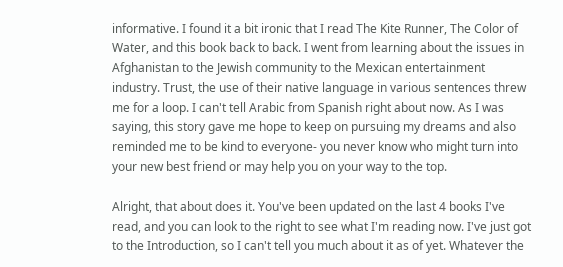informative. I found it a bit ironic that I read The Kite Runner, The Color of Water, and this book back to back. I went from learning about the issues in Afghanistan to the Jewish community to the Mexican entertainment industry. Trust, the use of their native language in various sentences threw me for a loop. I can't tell Arabic from Spanish right about now. As I was saying, this story gave me hope to keep on pursuing my dreams and also reminded me to be kind to everyone- you never know who might turn into your new best friend or may help you on your way to the top.

Alright, that about does it. You've been updated on the last 4 books I've read, and you can look to the right to see what I'm reading now. I've just got to the Introduction, so I can't tell you much about it as of yet. Whatever the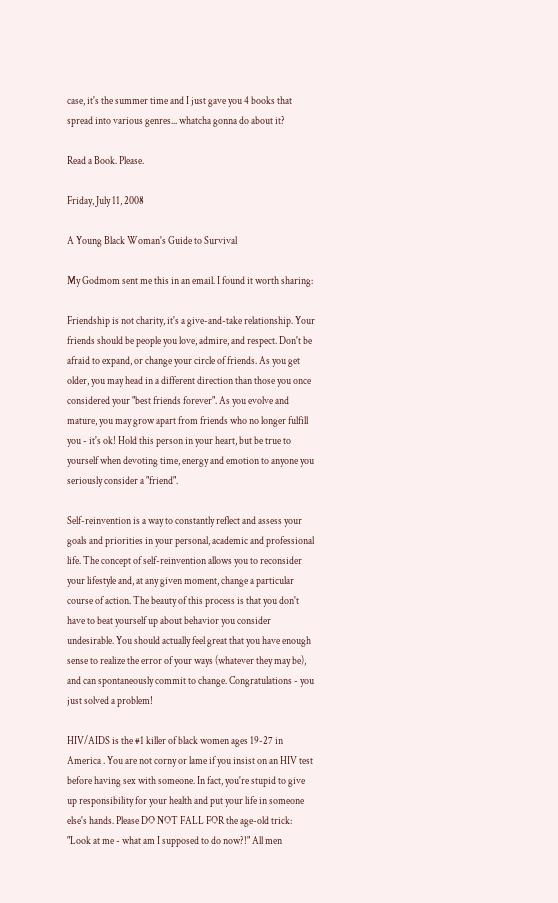case, it's the summer time and I just gave you 4 books that spread into various genres... whatcha gonna do about it?

Read a Book. Please.

Friday, July 11, 2008

A Young Black Woman's Guide to Survival

My Godmom sent me this in an email. I found it worth sharing:

Friendship is not charity, it's a give-and-take relationship. Your friends should be people you love, admire, and respect. Don't be afraid to expand, or change your circle of friends. As you get older, you may head in a different direction than those you once considered your "best friends forever". As you evolve and mature, you may grow apart from friends who no longer fulfill you - it's ok! Hold this person in your heart, but be true to yourself when devoting time, energy and emotion to anyone you seriously consider a "friend".

Self-reinvention is a way to constantly reflect and assess your goals and priorities in your personal, academic and professional life. The concept of self-reinvention allows you to reconsider your lifestyle and, at any given moment, change a particular course of action. The beauty of this process is that you don't have to beat yourself up about behavior you consider undesirable. You should actually feel great that you have enough sense to realize the error of your ways (whatever they may be), and can spontaneously commit to change. Congratulations - you just solved a problem!

HIV/AIDS is the #1 killer of black women ages 19-27 in America . You are not corny or lame if you insist on an HIV test before having sex with someone. In fact, you're stupid to give up responsibility for your health and put your life in someone else's hands. Please DO NOT FALL FOR the age-old trick: "Look at me - what am I supposed to do now?!" All men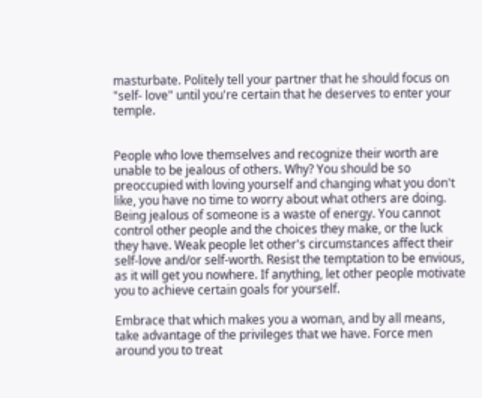masturbate. Politely tell your partner that he should focus on "self- love" until you're certain that he deserves to enter your temple.


People who love themselves and recognize their worth are unable to be jealous of others. Why? You should be so preoccupied with loving yourself and changing what you don't like, you have no time to worry about what others are doing. Being jealous of someone is a waste of energy. You cannot control other people and the choices they make, or the luck they have. Weak people let other's circumstances affect their self-love and/or self-worth. Resist the temptation to be envious, as it will get you nowhere. If anything, let other people motivate you to achieve certain goals for yourself.

Embrace that which makes you a woman, and by all means, take advantage of the privileges that we have. Force men around you to treat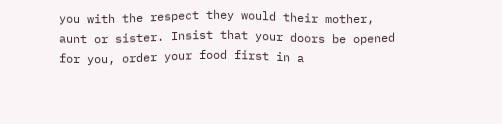you with the respect they would their mother, aunt or sister. Insist that your doors be opened for you, order your food first in a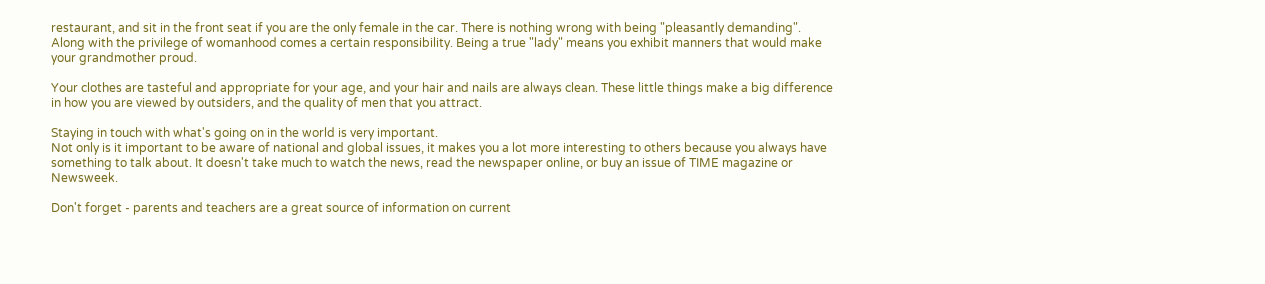restaurant, and sit in the front seat if you are the only female in the car. There is nothing wrong with being "pleasantly demanding". Along with the privilege of womanhood comes a certain responsibility. Being a true "lady" means you exhibit manners that would make your grandmother proud.

Your clothes are tasteful and appropriate for your age, and your hair and nails are always clean. These little things make a big difference in how you are viewed by outsiders, and the quality of men that you attract.

Staying in touch with what's going on in the world is very important.
Not only is it important to be aware of national and global issues, it makes you a lot more interesting to others because you always have something to talk about. It doesn't take much to watch the news, read the newspaper online, or buy an issue of TIME magazine or Newsweek.

Don't forget - parents and teachers are a great source of information on current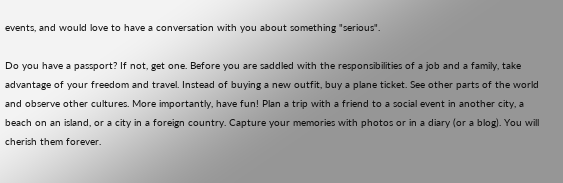events, and would love to have a conversation with you about something "serious".

Do you have a passport? If not, get one. Before you are saddled with the responsibilities of a job and a family, take advantage of your freedom and travel. Instead of buying a new outfit, buy a plane ticket. See other parts of the world and observe other cultures. More importantly, have fun! Plan a trip with a friend to a social event in another city, a beach on an island, or a city in a foreign country. Capture your memories with photos or in a diary (or a blog). You will cherish them forever.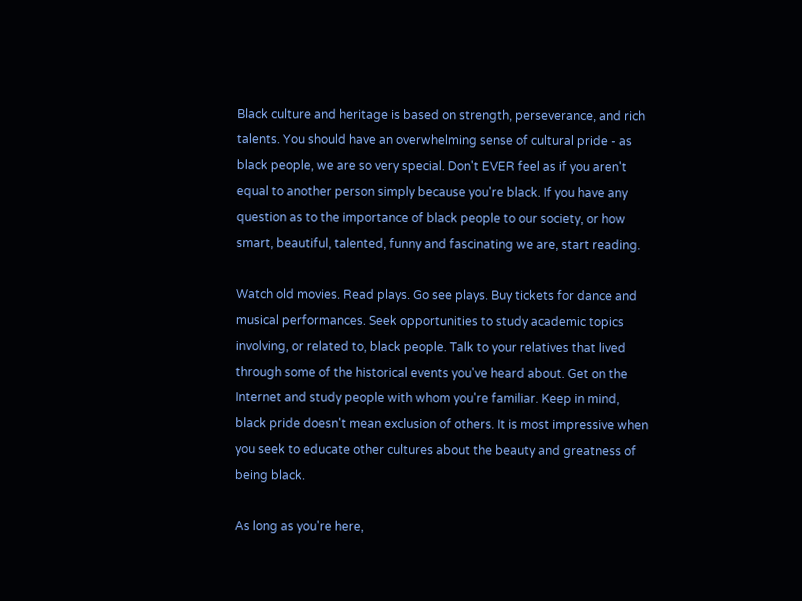Black culture and heritage is based on strength, perseverance, and rich talents. You should have an overwhelming sense of cultural pride - as black people, we are so very special. Don't EVER feel as if you aren't equal to another person simply because you're black. If you have any question as to the importance of black people to our society, or how smart, beautiful, talented, funny and fascinating we are, start reading.

Watch old movies. Read plays. Go see plays. Buy tickets for dance and musical performances. Seek opportunities to study academic topics involving, or related to, black people. Talk to your relatives that lived through some of the historical events you've heard about. Get on the Internet and study people with whom you're familiar. Keep in mind, black pride doesn't mean exclusion of others. It is most impressive when you seek to educate other cultures about the beauty and greatness of being black.

As long as you're here,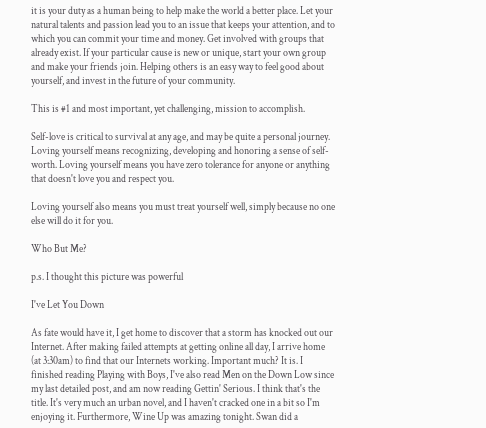it is your duty as a human being to help make the world a better place. Let your natural talents and passion lead you to an issue that keeps your attention, and to which you can commit your time and money. Get involved with groups that already exist. If your particular cause is new or unique, start your own group and make your friends join. Helping others is an easy way to feel good about yourself, and invest in the future of your community.

This is #1 and most important, yet challenging, mission to accomplish.

Self-love is critical to survival at any age, and may be quite a personal journey. Loving yourself means recognizing, developing and honoring a sense of self-worth. Loving yourself means you have zero tolerance for anyone or anything that doesn't love you and respect you.

Loving yourself also means you must treat yourself well, simply because no one else will do it for you.

Who But Me?

p.s. I thought this picture was powerful

I've Let You Down

As fate would have it, I get home to discover that a storm has knocked out our Internet. After making failed attempts at getting online all day, I arrive home (at 3:30am) to find that our Internets working. Important much? It is. I finished reading Playing with Boys, I've also read Men on the Down Low since my last detailed post, and am now reading Gettin' Serious. I think that's the title. It's very much an urban novel, and I haven't cracked one in a bit so I'm enjoying it. Furthermore, Wine Up was amazing tonight. Swan did a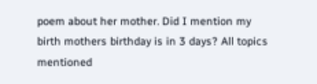poem about her mother. Did I mention my birth mothers birthday is in 3 days? All topics mentioned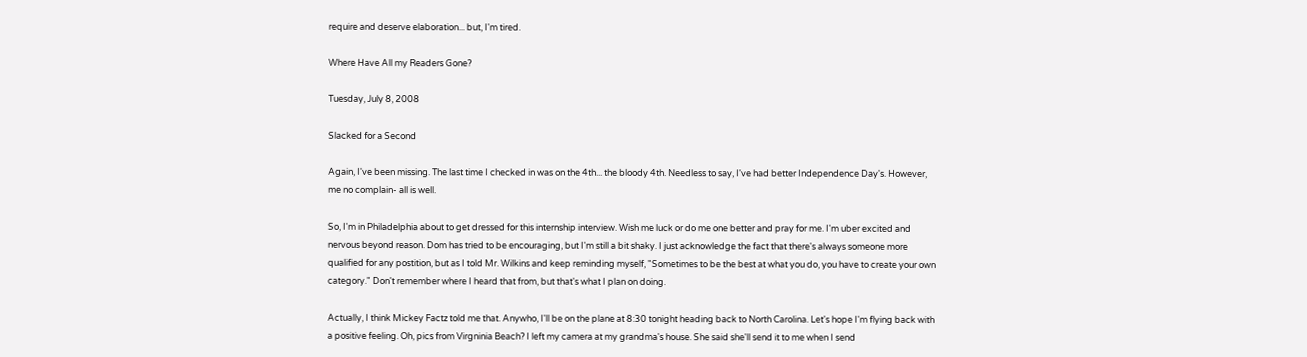require and deserve elaboration... but, I'm tired.

Where Have All my Readers Gone?

Tuesday, July 8, 2008

Slacked for a Second

Again, I've been missing. The last time I checked in was on the 4th... the bloody 4th. Needless to say, I've had better Independence Day's. However, me no complain- all is well.

So, I'm in Philadelphia about to get dressed for this internship interview. Wish me luck or do me one better and pray for me. I'm uber excited and nervous beyond reason. Dom has tried to be encouraging, but I'm still a bit shaky. I just acknowledge the fact that there's always someone more qualified for any postition, but as I told Mr. Wilkins and keep reminding myself, "Sometimes to be the best at what you do, you have to create your own category." Don't remember where I heard that from, but that's what I plan on doing.

Actually, I think Mickey Factz told me that. Anywho, I'll be on the plane at 8:30 tonight heading back to North Carolina. Let's hope I'm flying back with a positive feeling. Oh, pics from Virgninia Beach? I left my camera at my grandma's house. She said she'll send it to me when I send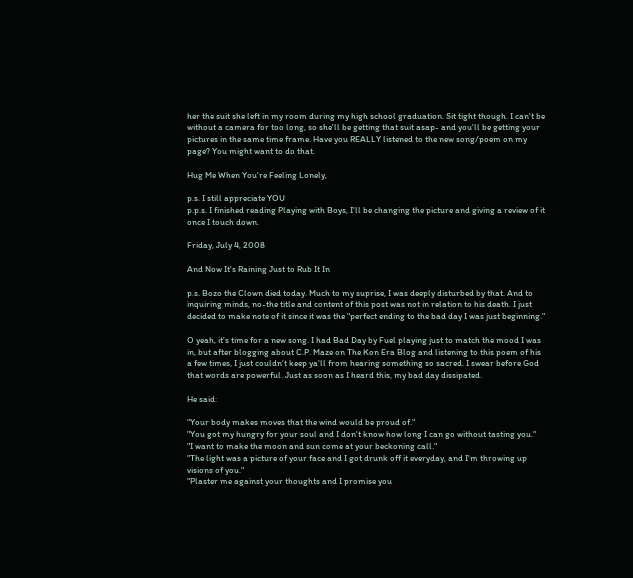her the suit she left in my room during my high school graduation. Sit tight though. I can't be without a camera for too long, so she'll be getting that suit asap- and you'll be getting your pictures in the same time frame. Have you REALLY listened to the new song/poem on my page? You might want to do that.

Hug Me When You're Feeling Lonely,

p.s. I still appreciate YOU
p.p.s. I finished reading Playing with Boys, I'll be changing the picture and giving a review of it once I touch down.

Friday, July 4, 2008

And Now It's Raining Just to Rub It In

p.s. Bozo the Clown died today. Much to my suprise, I was deeply disturbed by that. And to inquiring minds, no-the title and content of this post was not in relation to his death. I just decided to make note of it since it was the "perfect ending to the bad day I was just beginning."

O yeah, it's time for a new song. I had Bad Day by Fuel playing just to match the mood I was in, but after blogging about C.P. Maze on The Kon Era Blog and listening to this poem of his a few times, I just couldn't keep ya'll from hearing something so sacred. I swear before God that words are powerful. Just as soon as I heard this, my bad day dissipated.

He said:

"Your body makes moves that the wind would be proud of."
"You got my hungry for your soul and I don't know how long I can go without tasting you."
"I want to make the moon and sun come at your beckoning call."
"The light was a picture of your face and I got drunk off it everyday, and I'm throwing up visions of you."
"Plaster me against your thoughts and I promise you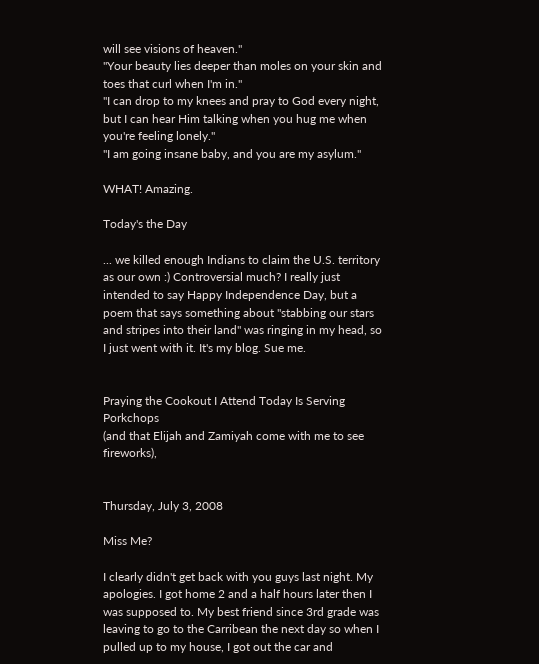will see visions of heaven."
"Your beauty lies deeper than moles on your skin and toes that curl when I'm in."
"I can drop to my knees and pray to God every night, but I can hear Him talking when you hug me when you're feeling lonely."
"I am going insane baby, and you are my asylum."

WHAT! Amazing.

Today's the Day

... we killed enough Indians to claim the U.S. territory as our own :) Controversial much? I really just intended to say Happy Independence Day, but a poem that says something about "stabbing our stars and stripes into their land" was ringing in my head, so I just went with it. It's my blog. Sue me.


Praying the Cookout I Attend Today Is Serving Porkchops
(and that Elijah and Zamiyah come with me to see fireworks),


Thursday, July 3, 2008

Miss Me?

I clearly didn't get back with you guys last night. My apologies. I got home 2 and a half hours later then I was supposed to. My best friend since 3rd grade was leaving to go to the Carribean the next day so when I pulled up to my house, I got out the car and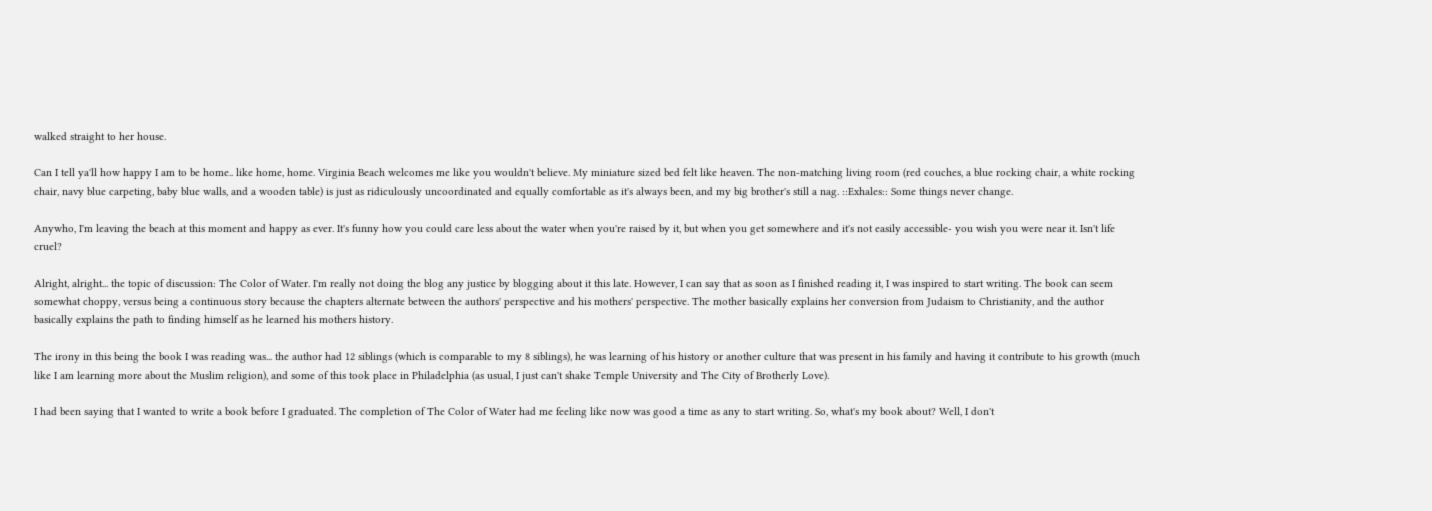walked straight to her house.

Can I tell ya'll how happy I am to be home.. like home, home. Virginia Beach welcomes me like you wouldn't believe. My miniature sized bed felt like heaven. The non-matching living room (red couches, a blue rocking chair, a white rocking chair, navy blue carpeting, baby blue walls, and a wooden table) is just as ridiculously uncoordinated and equally comfortable as it's always been, and my big brother's still a nag. ::Exhales:: Some things never change.

Anywho, I'm leaving the beach at this moment and happy as ever. It's funny how you could care less about the water when you're raised by it, but when you get somewhere and it's not easily accessible- you wish you were near it. Isn't life cruel?

Alright, alright... the topic of discussion: The Color of Water. I'm really not doing the blog any justice by blogging about it this late. However, I can say that as soon as I finished reading it, I was inspired to start writing. The book can seem somewhat choppy, versus being a continuous story because the chapters alternate between the authors' perspective and his mothers' perspective. The mother basically explains her conversion from Judaism to Christianity, and the author basically explains the path to finding himself as he learned his mothers history.

The irony in this being the book I was reading was... the author had 12 siblings (which is comparable to my 8 siblings), he was learning of his history or another culture that was present in his family and having it contribute to his growth (much like I am learning more about the Muslim religion), and some of this took place in Philadelphia (as usual, I just can't shake Temple University and The City of Brotherly Love).

I had been saying that I wanted to write a book before I graduated. The completion of The Color of Water had me feeling like now was good a time as any to start writing. So, what's my book about? Well, I don't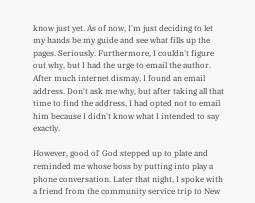know just yet. As of now, I'm just deciding to let my hands be my guide and see what fills up the pages. Seriously. Furthermore, I couldn't figure out why, but I had the urge to email the author. After much internet dismay, I found an email address. Don't ask me why, but after taking all that time to find the address, I had opted not to email him because I didn't know what I intended to say exactly.

However, good ol' God stepped up to plate and reminded me whose boss by putting into play a phone conversation. Later that night, I spoke with a friend from the community service trip to New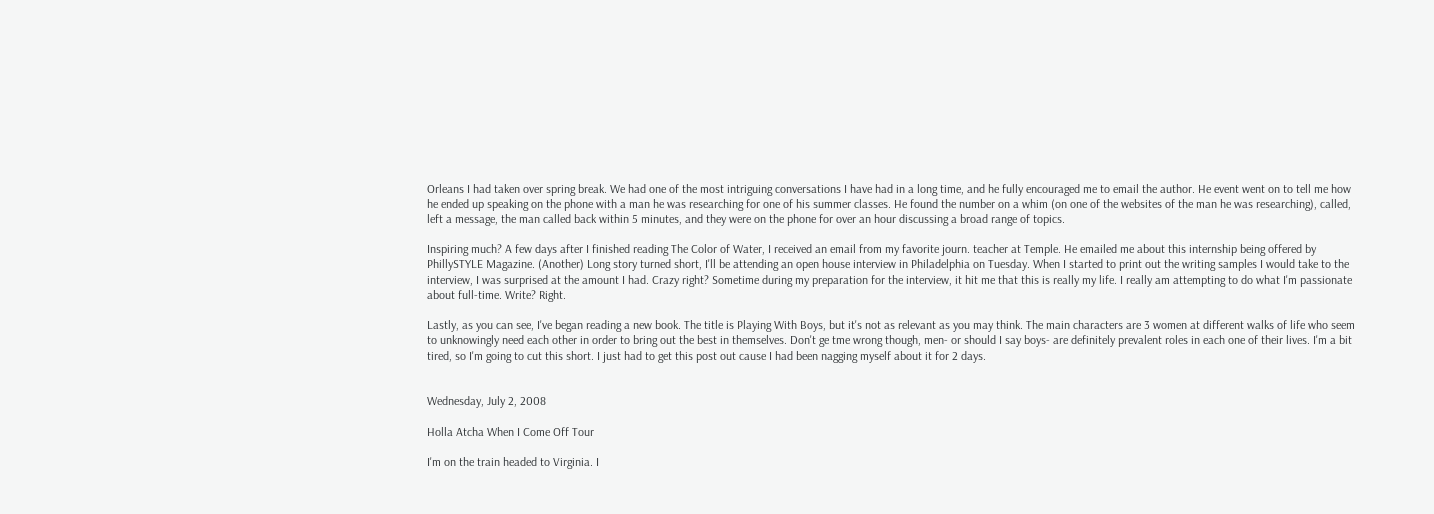Orleans I had taken over spring break. We had one of the most intriguing conversations I have had in a long time, and he fully encouraged me to email the author. He event went on to tell me how he ended up speaking on the phone with a man he was researching for one of his summer classes. He found the number on a whim (on one of the websites of the man he was researching), called, left a message, the man called back within 5 minutes, and they were on the phone for over an hour discussing a broad range of topics.

Inspiring much? A few days after I finished reading The Color of Water, I received an email from my favorite journ. teacher at Temple. He emailed me about this internship being offered by PhillySTYLE Magazine. (Another) Long story turned short, I'll be attending an open house interview in Philadelphia on Tuesday. When I started to print out the writing samples I would take to the interview, I was surprised at the amount I had. Crazy right? Sometime during my preparation for the interview, it hit me that this is really my life. I really am attempting to do what I'm passionate about full-time. Write? Right.

Lastly, as you can see, I've began reading a new book. The title is Playing With Boys, but it's not as relevant as you may think. The main characters are 3 women at different walks of life who seem to unknowingly need each other in order to bring out the best in themselves. Don't ge tme wrong though, men- or should I say boys- are definitely prevalent roles in each one of their lives. I'm a bit tired, so I'm going to cut this short. I just had to get this post out cause I had been nagging myself about it for 2 days.


Wednesday, July 2, 2008

Holla Atcha When I Come Off Tour

I'm on the train headed to Virginia. I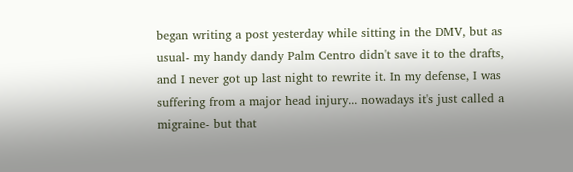began writing a post yesterday while sitting in the DMV, but as usual- my handy dandy Palm Centro didn't save it to the drafts, and I never got up last night to rewrite it. In my defense, I was suffering from a major head injury... nowadays it's just called a migraine- but that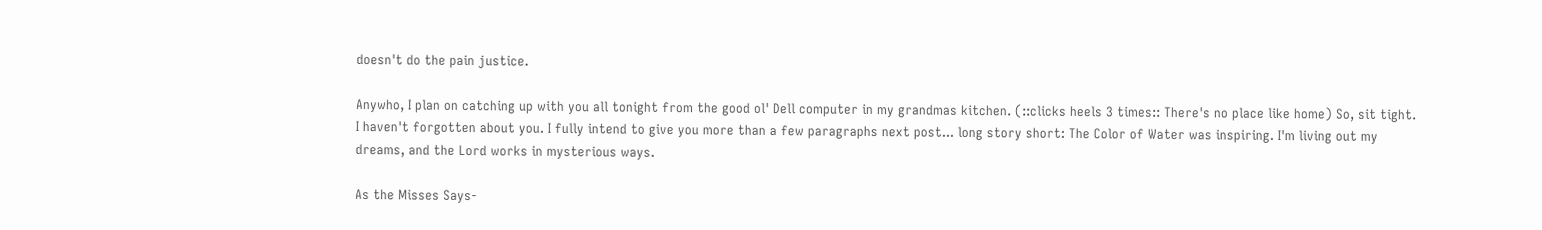doesn't do the pain justice.

Anywho, I plan on catching up with you all tonight from the good ol' Dell computer in my grandmas kitchen. (::clicks heels 3 times:: There's no place like home) So, sit tight. I haven't forgotten about you. I fully intend to give you more than a few paragraphs next post... long story short: The Color of Water was inspiring. I'm living out my dreams, and the Lord works in mysterious ways.

As the Misses Says-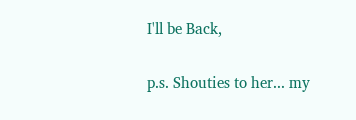I'll be Back,

p.s. Shouties to her... my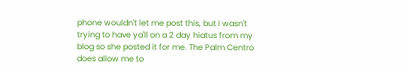phone wouldn't let me post this, but I wasn't trying to have ya'll on a 2 day hiatus from my blog so she posted it for me. The Palm Centro does allow me to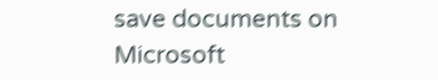save documents on Microsoft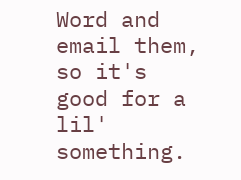Word and email them, so it's good for a lil' something.